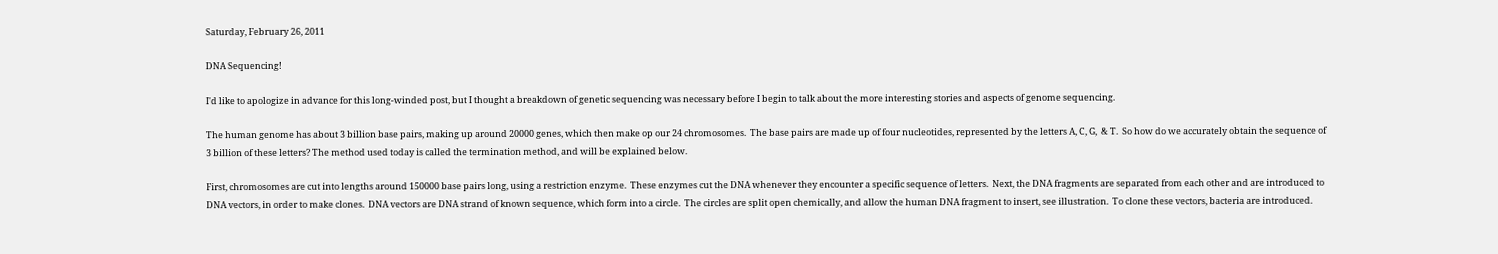Saturday, February 26, 2011

DNA Sequencing!

I'd like to apologize in advance for this long-winded post, but I thought a breakdown of genetic sequencing was necessary before I begin to talk about the more interesting stories and aspects of genome sequencing.

The human genome has about 3 billion base pairs, making up around 20000 genes, which then make op our 24 chromosomes.  The base pairs are made up of four nucleotides, represented by the letters A, C, G,  & T.  So how do we accurately obtain the sequence of 3 billion of these letters? The method used today is called the termination method, and will be explained below.

First, chromosomes are cut into lengths around 150000 base pairs long, using a restriction enzyme.  These enzymes cut the DNA whenever they encounter a specific sequence of letters.  Next, the DNA fragments are separated from each other and are introduced to DNA vectors, in order to make clones.  DNA vectors are DNA strand of known sequence, which form into a circle.  The circles are split open chemically, and allow the human DNA fragment to insert, see illustration.  To clone these vectors, bacteria are introduced.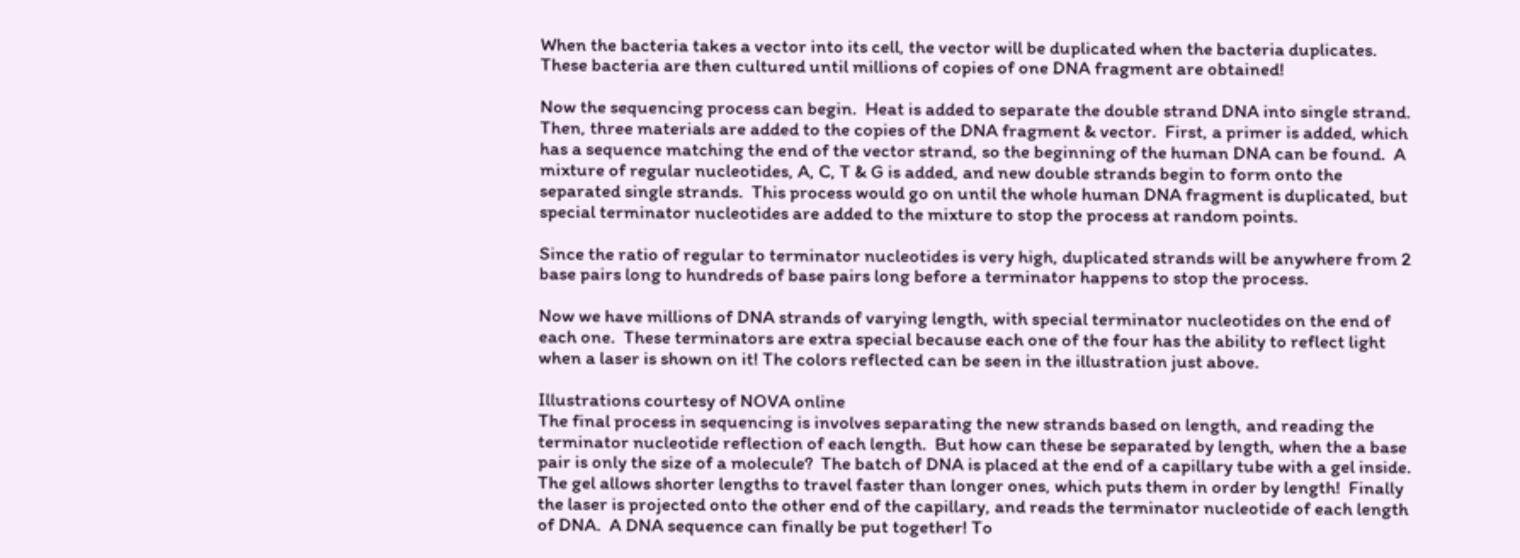When the bacteria takes a vector into its cell, the vector will be duplicated when the bacteria duplicates.  These bacteria are then cultured until millions of copies of one DNA fragment are obtained!

Now the sequencing process can begin.  Heat is added to separate the double strand DNA into single strand.  Then, three materials are added to the copies of the DNA fragment & vector.  First, a primer is added, which has a sequence matching the end of the vector strand, so the beginning of the human DNA can be found.  A mixture of regular nucleotides, A, C, T & G is added, and new double strands begin to form onto the separated single strands.  This process would go on until the whole human DNA fragment is duplicated, but special terminator nucleotides are added to the mixture to stop the process at random points.

Since the ratio of regular to terminator nucleotides is very high, duplicated strands will be anywhere from 2 base pairs long to hundreds of base pairs long before a terminator happens to stop the process.

Now we have millions of DNA strands of varying length, with special terminator nucleotides on the end of each one.  These terminators are extra special because each one of the four has the ability to reflect light when a laser is shown on it! The colors reflected can be seen in the illustration just above.

Illustrations courtesy of NOVA online
The final process in sequencing is involves separating the new strands based on length, and reading the terminator nucleotide reflection of each length.  But how can these be separated by length, when the a base pair is only the size of a molecule?  The batch of DNA is placed at the end of a capillary tube with a gel inside.  The gel allows shorter lengths to travel faster than longer ones, which puts them in order by length!  Finally the laser is projected onto the other end of the capillary, and reads the terminator nucleotide of each length of DNA.  A DNA sequence can finally be put together! To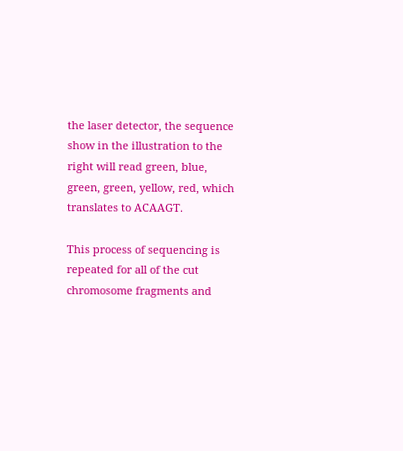the laser detector, the sequence show in the illustration to the right will read green, blue, green, green, yellow, red, which translates to ACAAGT.

This process of sequencing is repeated for all of the cut chromosome fragments and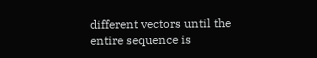different vectors until the entire sequence is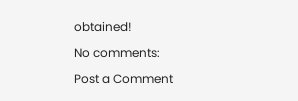obtained!

No comments:

Post a Comment